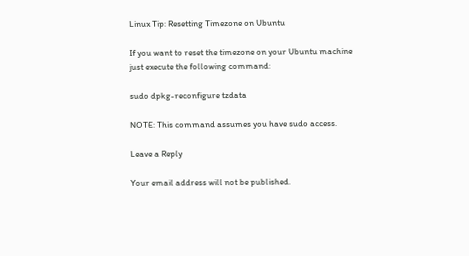Linux Tip: Resetting Timezone on Ubuntu

If you want to reset the timezone on your Ubuntu machine just execute the following command:

sudo dpkg-reconfigure tzdata

NOTE: This command assumes you have sudo access.

Leave a Reply

Your email address will not be published.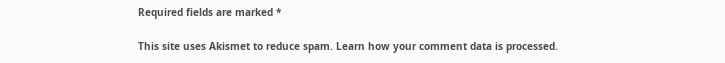Required fields are marked *

This site uses Akismet to reduce spam. Learn how your comment data is processed.